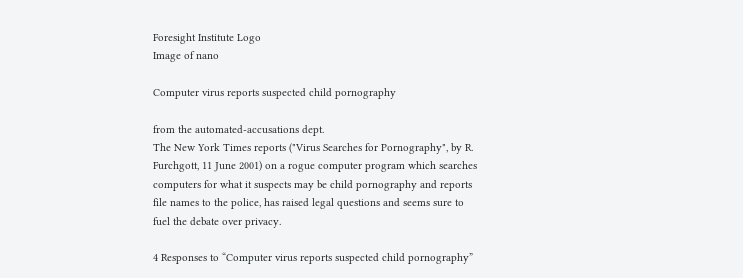Foresight Institute Logo
Image of nano

Computer virus reports suspected child pornography

from the automated-accusations dept.
The New York Times reports ("Virus Searches for Pornography", by R. Furchgott, 11 June 2001) on a rogue computer program which searches computers for what it suspects may be child pornography and reports file names to the police, has raised legal questions and seems sure to fuel the debate over privacy.

4 Responses to “Computer virus reports suspected child pornography”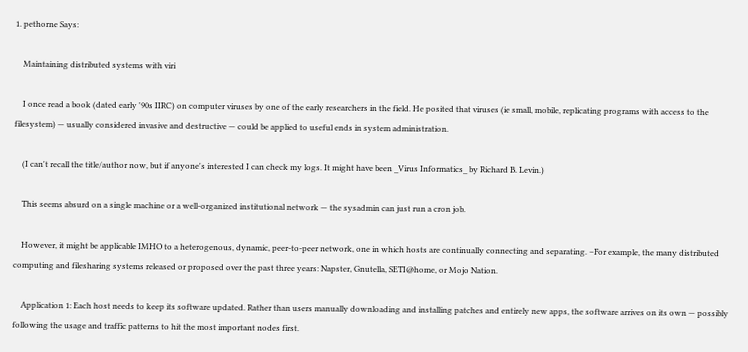1. pethorne Says:

    Maintaining distributed systems with viri

    I once read a book (dated early '90s IIRC) on computer viruses by one of the early researchers in the field. He posited that viruses (ie small, mobile, replicating programs with access to the filesystem) — usually considered invasive and destructive — could be applied to useful ends in system administration.

    (I can't recall the title/author now, but if anyone's interested I can check my logs. It might have been _Virus Informatics_ by Richard B. Levin.)

    This seems absurd on a single machine or a well-organized institutional network — the sysadmin can just run a cron job.

    However, it might be applicable IMHO to a heterogenous, dynamic, peer-to-peer network, one in which hosts are continually connecting and separating. –For example, the many distributed computing and filesharing systems released or proposed over the past three years: Napster, Gnutella, SETI@home, or Mojo Nation.

    Application 1: Each host needs to keep its software updated. Rather than users manually downloading and installing patches and entirely new apps, the software arrives on its own — possibly following the usage and traffic patterns to hit the most important nodes first.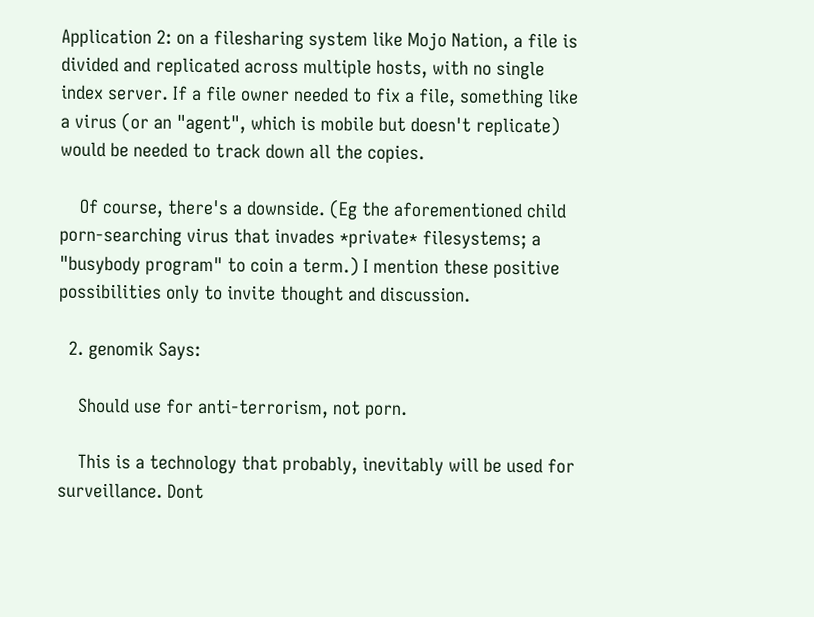Application 2: on a filesharing system like Mojo Nation, a file is divided and replicated across multiple hosts, with no single index server. If a file owner needed to fix a file, something like a virus (or an "agent", which is mobile but doesn't replicate) would be needed to track down all the copies.

    Of course, there's a downside. (Eg the aforementioned child porn-searching virus that invades *private* filesystems; a "busybody program" to coin a term.) I mention these positive possibilities only to invite thought and discussion.

  2. genomik Says:

    Should use for anti-terrorism, not porn.

    This is a technology that probably, inevitably will be used for surveillance. Dont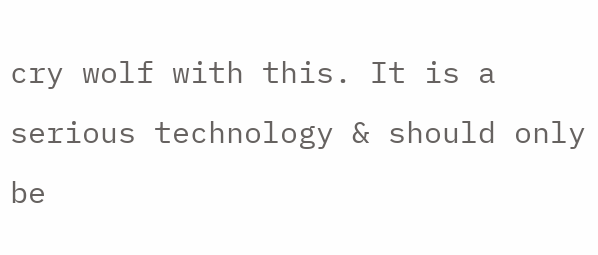cry wolf with this. It is a serious technology & should only be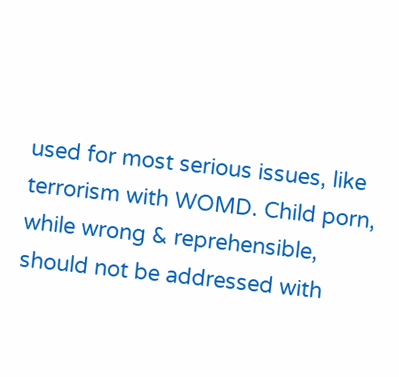used for most serious issues, like terrorism with WOMD. Child porn, while wrong & reprehensible, should not be addressed with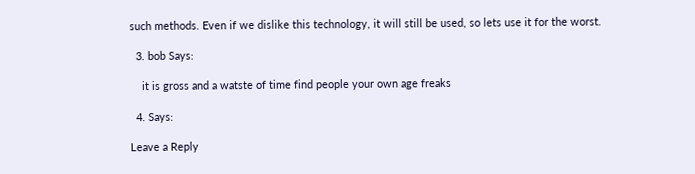such methods. Even if we dislike this technology, it will still be used, so lets use it for the worst.

  3. bob Says:

    it is gross and a watste of time find people your own age freaks

  4. Says:

Leave a Reply